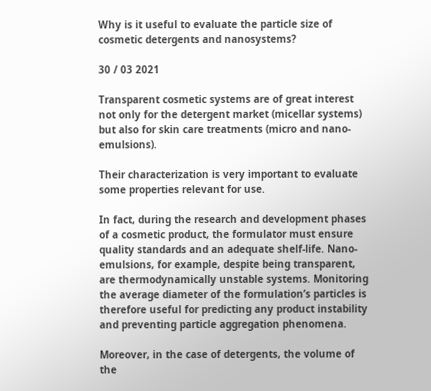Why is it useful to evaluate the particle size of cosmetic detergents and nanosystems?

30 / 03 2021

Transparent cosmetic systems are of great interest not only for the detergent market (micellar systems) but also for skin care treatments (micro and nano-emulsions).

Their characterization is very important to evaluate some properties relevant for use.

In fact, during the research and development phases of a cosmetic product, the formulator must ensure quality standards and an adequate shelf-life. Nano-emulsions, for example, despite being transparent, are thermodynamically unstable systems. Monitoring the average diameter of the formulation’s particles is therefore useful for predicting any product instability and preventing particle aggregation phenomena.

Moreover, in the case of detergents, the volume of the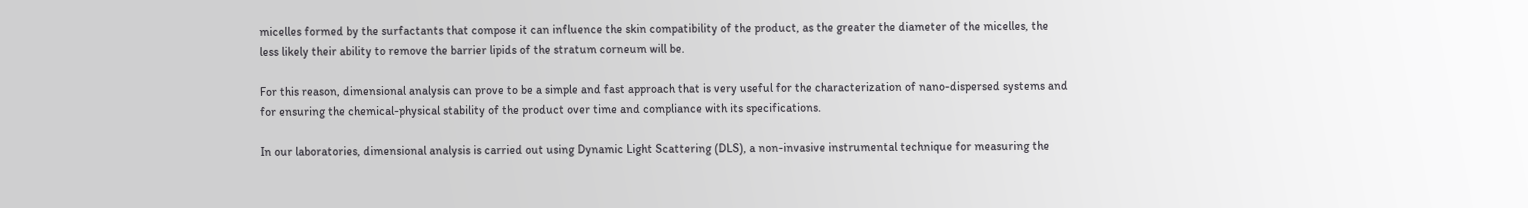micelles formed by the surfactants that compose it can influence the skin compatibility of the product, as the greater the diameter of the micelles, the less likely their ability to remove the barrier lipids of the stratum corneum will be.

For this reason, dimensional analysis can prove to be a simple and fast approach that is very useful for the characterization of nano-dispersed systems and for ensuring the chemical-physical stability of the product over time and compliance with its specifications.

In our laboratories, dimensional analysis is carried out using Dynamic Light Scattering (DLS), a non-invasive instrumental technique for measuring the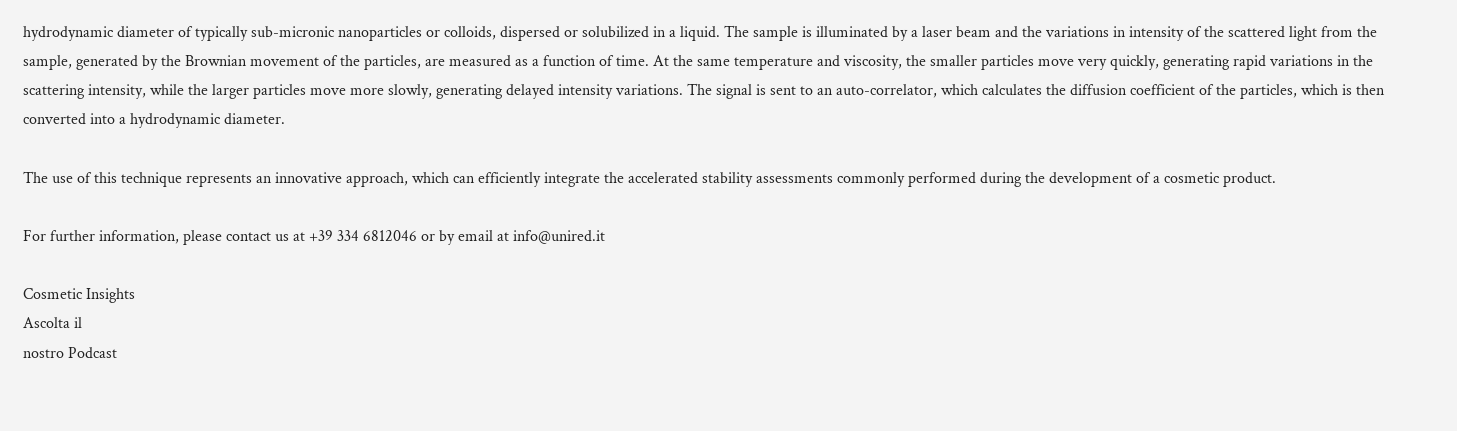hydrodynamic diameter of typically sub-micronic nanoparticles or colloids, dispersed or solubilized in a liquid. The sample is illuminated by a laser beam and the variations in intensity of the scattered light from the sample, generated by the Brownian movement of the particles, are measured as a function of time. At the same temperature and viscosity, the smaller particles move very quickly, generating rapid variations in the scattering intensity, while the larger particles move more slowly, generating delayed intensity variations. The signal is sent to an auto-correlator, which calculates the diffusion coefficient of the particles, which is then converted into a hydrodynamic diameter.

The use of this technique represents an innovative approach, which can efficiently integrate the accelerated stability assessments commonly performed during the development of a cosmetic product.

For further information, please contact us at +39 334 6812046 or by email at info@unired.it

Cosmetic Insights
Ascolta il
nostro Podcast